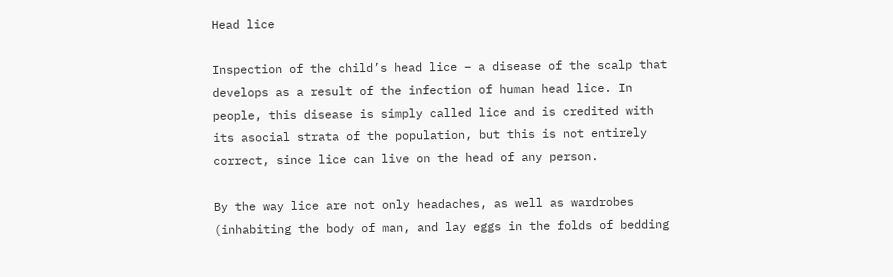Head lice

Inspection of the child’s head lice – a disease of the scalp that develops as a result of the infection of human head lice. In people, this disease is simply called lice and is credited with its asocial strata of the population, but this is not entirely correct, since lice can live on the head of any person.

By the way lice are not only headaches, as well as wardrobes (inhabiting the body of man, and lay eggs in the folds of bedding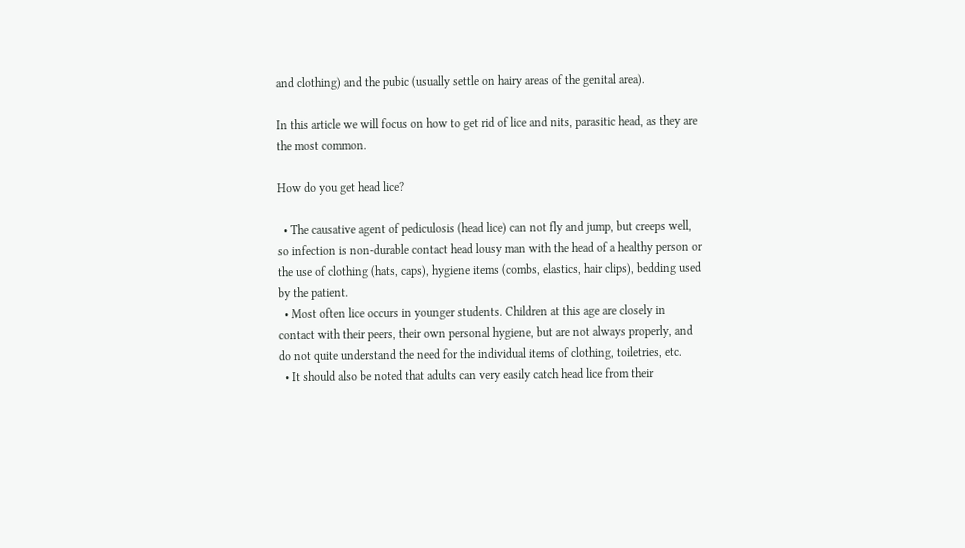and clothing) and the pubic (usually settle on hairy areas of the genital area).

In this article we will focus on how to get rid of lice and nits, parasitic head, as they are the most common.

How do you get head lice?

  • The causative agent of pediculosis (head lice) can not fly and jump, but creeps well, so infection is non-durable contact head lousy man with the head of a healthy person or the use of clothing (hats, caps), hygiene items (combs, elastics, hair clips), bedding used by the patient.
  • Most often lice occurs in younger students. Children at this age are closely in contact with their peers, their own personal hygiene, but are not always properly, and do not quite understand the need for the individual items of clothing, toiletries, etc.
  • It should also be noted that adults can very easily catch head lice from their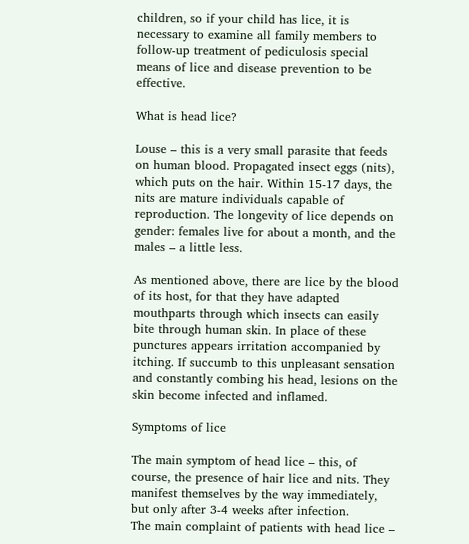children, so if your child has lice, it is necessary to examine all family members to follow-up treatment of pediculosis special means of lice and disease prevention to be effective.

What is head lice?

Louse – this is a very small parasite that feeds on human blood. Propagated insect eggs (nits), which puts on the hair. Within 15-17 days, the nits are mature individuals capable of reproduction. The longevity of lice depends on gender: females live for about a month, and the males – a little less.

As mentioned above, there are lice by the blood of its host, for that they have adapted mouthparts through which insects can easily bite through human skin. In place of these punctures appears irritation accompanied by itching. If succumb to this unpleasant sensation and constantly combing his head, lesions on the skin become infected and inflamed.

Symptoms of lice

The main symptom of head lice – this, of course, the presence of hair lice and nits. They manifest themselves by the way immediately, but only after 3-4 weeks after infection.
The main complaint of patients with head lice –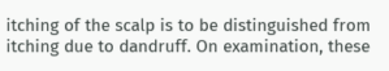itching of the scalp is to be distinguished from itching due to dandruff. On examination, these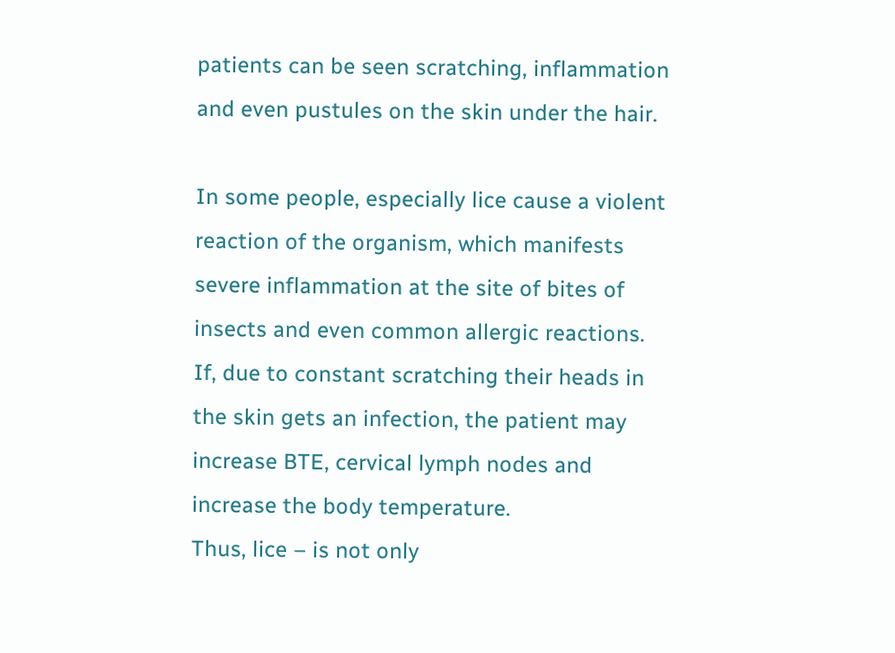patients can be seen scratching, inflammation and even pustules on the skin under the hair.

In some people, especially lice cause a violent reaction of the organism, which manifests severe inflammation at the site of bites of insects and even common allergic reactions.
If, due to constant scratching their heads in the skin gets an infection, the patient may increase BTE, cervical lymph nodes and increase the body temperature.
Thus, lice – is not only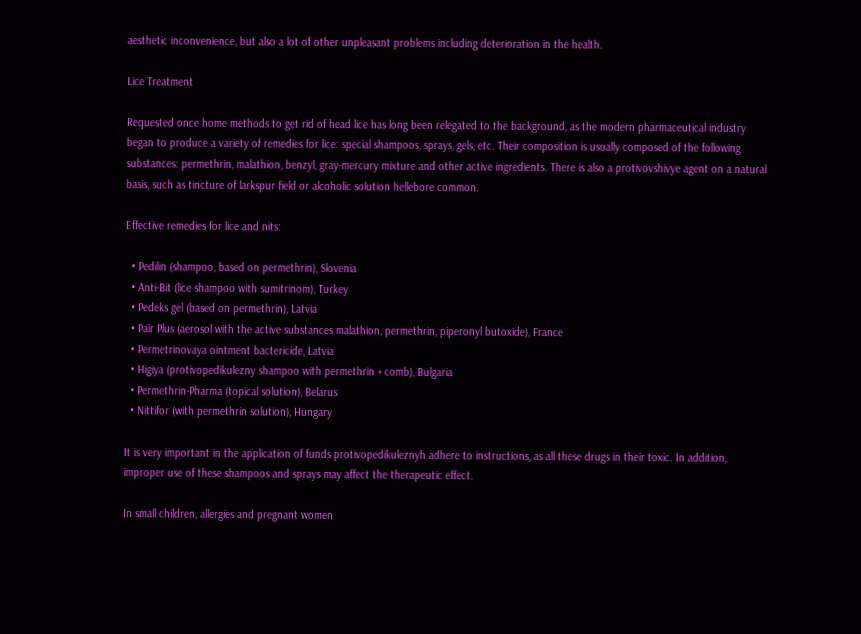aesthetic inconvenience, but also a lot of other unpleasant problems including deterioration in the health.

Lice Treatment

Requested once home methods to get rid of head lice has long been relegated to the background, as the modern pharmaceutical industry began to produce a variety of remedies for lice: special shampoos, sprays, gels, etc. Their composition is usually composed of the following substances: permethrin, malathion, benzyl, gray-mercury mixture and other active ingredients. There is also a protivovshivye agent on a natural basis, such as tincture of larkspur field or alcoholic solution hellebore common.

Effective remedies for lice and nits:

  • Pedilin (shampoo, based on permethrin), Slovenia
  • Anti-Bit (lice shampoo with sumitrinom), Turkey
  • Pedeks gel (based on permethrin), Latvia
  • Pair Plus (aerosol with the active substances malathion, permethrin, piperonyl butoxide), France
  • Permetrinovaya ointment bactericide, Latvia
  • Higiya (protivopedikulezny shampoo with permethrin + comb), Bulgaria
  • Permethrin-Pharma (topical solution), Belarus
  • Nittifor (with permethrin solution), Hungary

It is very important in the application of funds protivopedikuleznyh adhere to instructions, as all these drugs in their toxic. In addition, improper use of these shampoos and sprays may affect the therapeutic effect.

In small children, allergies and pregnant women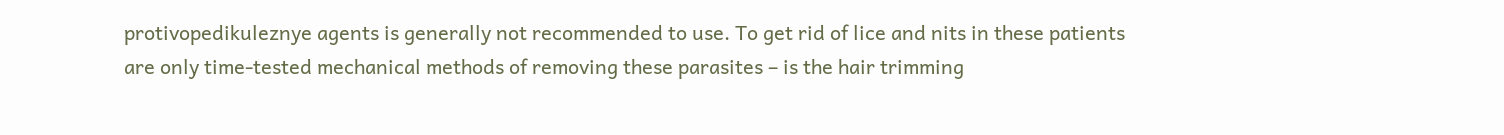protivopedikuleznye agents is generally not recommended to use. To get rid of lice and nits in these patients are only time-tested mechanical methods of removing these parasites – is the hair trimming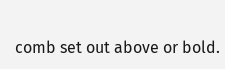comb set out above or bold.